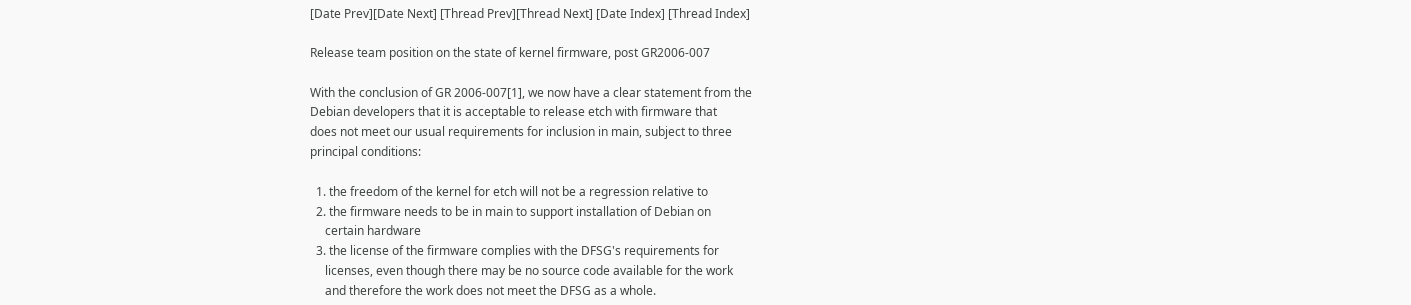[Date Prev][Date Next] [Thread Prev][Thread Next] [Date Index] [Thread Index]

Release team position on the state of kernel firmware, post GR2006-007

With the conclusion of GR 2006-007[1], we now have a clear statement from the
Debian developers that it is acceptable to release etch with firmware that
does not meet our usual requirements for inclusion in main, subject to three
principal conditions:

  1. the freedom of the kernel for etch will not be a regression relative to
  2. the firmware needs to be in main to support installation of Debian on
     certain hardware
  3. the license of the firmware complies with the DFSG's requirements for
     licenses, even though there may be no source code available for the work
     and therefore the work does not meet the DFSG as a whole.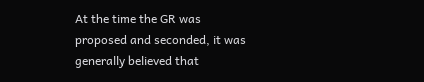At the time the GR was proposed and seconded, it was generally believed that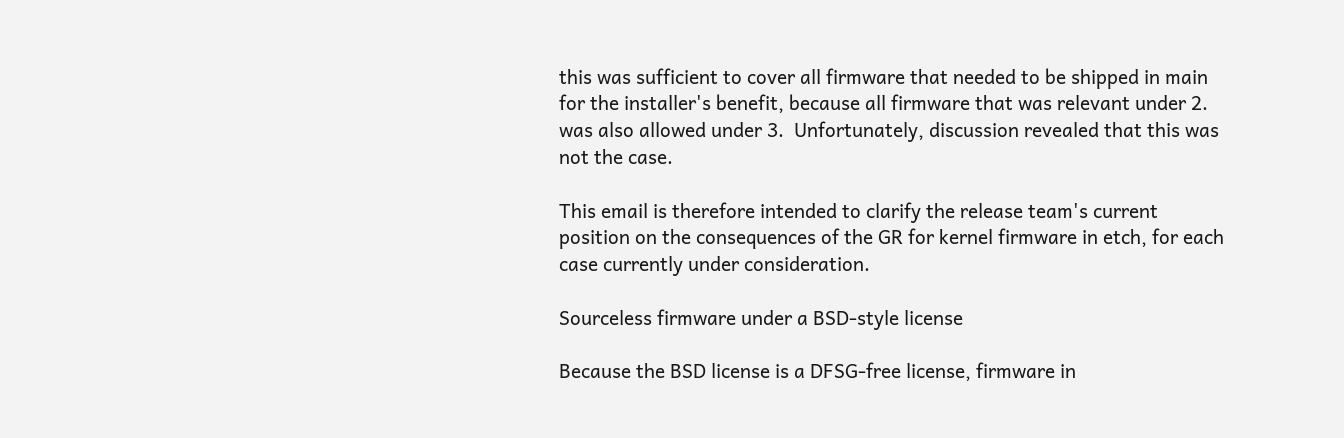this was sufficient to cover all firmware that needed to be shipped in main
for the installer's benefit, because all firmware that was relevant under 2.
was also allowed under 3.  Unfortunately, discussion revealed that this was
not the case.

This email is therefore intended to clarify the release team's current
position on the consequences of the GR for kernel firmware in etch, for each
case currently under consideration.

Sourceless firmware under a BSD-style license

Because the BSD license is a DFSG-free license, firmware in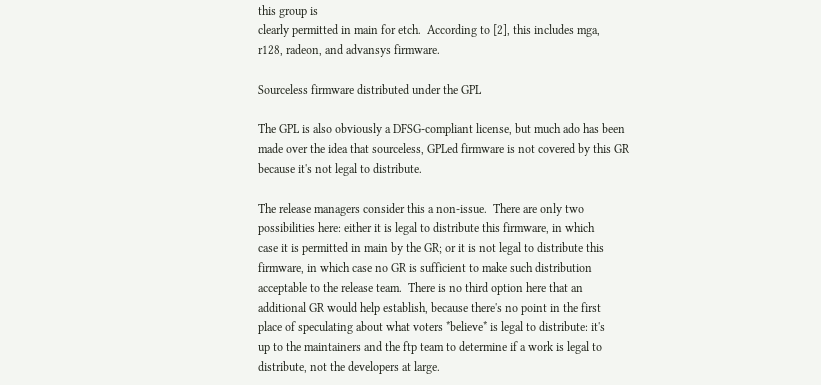this group is
clearly permitted in main for etch.  According to [2], this includes mga,
r128, radeon, and advansys firmware.

Sourceless firmware distributed under the GPL

The GPL is also obviously a DFSG-compliant license, but much ado has been
made over the idea that sourceless, GPLed firmware is not covered by this GR
because it's not legal to distribute.

The release managers consider this a non-issue.  There are only two
possibilities here: either it is legal to distribute this firmware, in which
case it is permitted in main by the GR; or it is not legal to distribute this
firmware, in which case no GR is sufficient to make such distribution
acceptable to the release team.  There is no third option here that an
additional GR would help establish, because there's no point in the first
place of speculating about what voters *believe* is legal to distribute: it's
up to the maintainers and the ftp team to determine if a work is legal to
distribute, not the developers at large.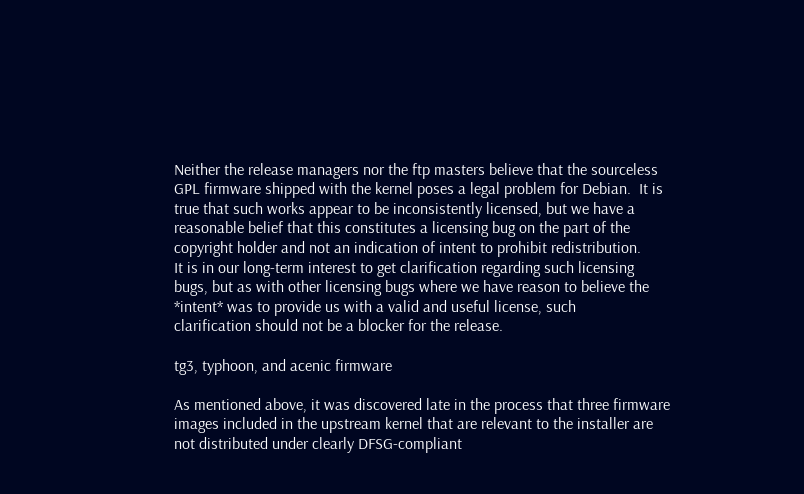Neither the release managers nor the ftp masters believe that the sourceless
GPL firmware shipped with the kernel poses a legal problem for Debian.  It is
true that such works appear to be inconsistently licensed, but we have a
reasonable belief that this constitutes a licensing bug on the part of the
copyright holder and not an indication of intent to prohibit redistribution.
It is in our long-term interest to get clarification regarding such licensing
bugs, but as with other licensing bugs where we have reason to believe the
*intent* was to provide us with a valid and useful license, such
clarification should not be a blocker for the release.

tg3, typhoon, and acenic firmware

As mentioned above, it was discovered late in the process that three firmware
images included in the upstream kernel that are relevant to the installer are
not distributed under clearly DFSG-compliant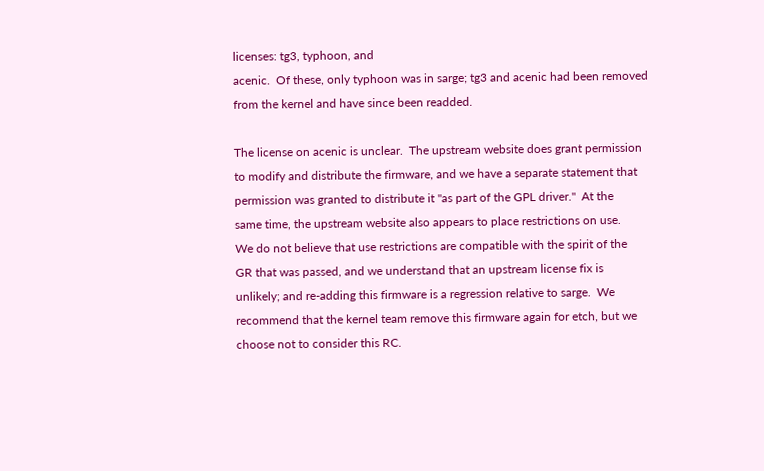licenses: tg3, typhoon, and
acenic.  Of these, only typhoon was in sarge; tg3 and acenic had been removed
from the kernel and have since been readded.

The license on acenic is unclear.  The upstream website does grant permission
to modify and distribute the firmware, and we have a separate statement that
permission was granted to distribute it "as part of the GPL driver."  At the
same time, the upstream website also appears to place restrictions on use.
We do not believe that use restrictions are compatible with the spirit of the
GR that was passed, and we understand that an upstream license fix is
unlikely; and re-adding this firmware is a regression relative to sarge.  We
recommend that the kernel team remove this firmware again for etch, but we
choose not to consider this RC.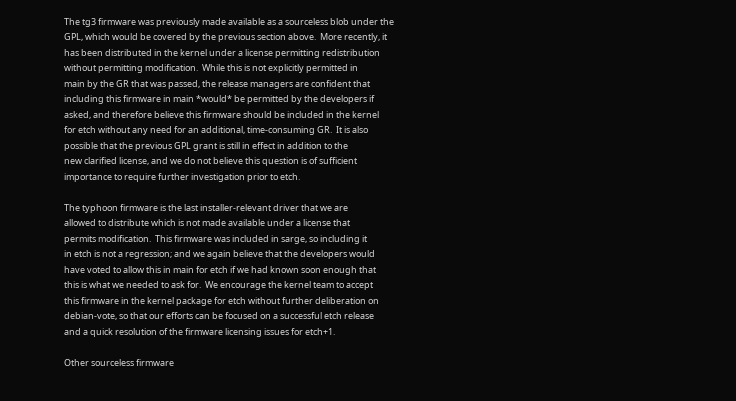The tg3 firmware was previously made available as a sourceless blob under the
GPL, which would be covered by the previous section above.  More recently, it
has been distributed in the kernel under a license permitting redistribution
without permitting modification.  While this is not explicitly permitted in
main by the GR that was passed, the release managers are confident that
including this firmware in main *would* be permitted by the developers if
asked, and therefore believe this firmware should be included in the kernel
for etch without any need for an additional, time-consuming GR.  It is also
possible that the previous GPL grant is still in effect in addition to the
new clarified license, and we do not believe this question is of sufficient
importance to require further investigation prior to etch.

The typhoon firmware is the last installer-relevant driver that we are
allowed to distribute which is not made available under a license that
permits modification.  This firmware was included in sarge, so including it
in etch is not a regression; and we again believe that the developers would
have voted to allow this in main for etch if we had known soon enough that
this is what we needed to ask for.  We encourage the kernel team to accept
this firmware in the kernel package for etch without further deliberation on
debian-vote, so that our efforts can be focused on a successful etch release
and a quick resolution of the firmware licensing issues for etch+1.

Other sourceless firmware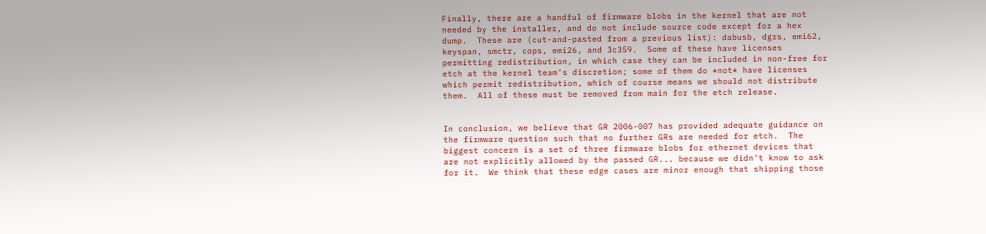Finally, there are a handful of firmware blobs in the kernel that are not
needed by the installer, and do not include source code except for a hex
dump.  These are (cut-and-pasted from a previous list): dabusb, dgrs, emi62,
keyspan, smctr, cops, emi26, and 3c359.  Some of these have licenses
permitting redistribution, in which case they can be included in non-free for
etch at the kernel team's discretion; some of them do *not* have licenses
which permit redistribution, which of course means we should not distribute
them.  All of these must be removed from main for the etch release.


In conclusion, we believe that GR 2006-007 has provided adequate guidance on
the firmware question such that no further GRs are needed for etch.  The
biggest concern is a set of three firmware blobs for ethernet devices that
are not explicitly allowed by the passed GR... because we didn't know to ask
for it.  We think that these edge cases are minor enough that shipping those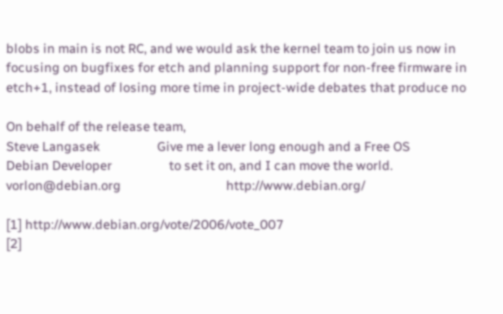blobs in main is not RC, and we would ask the kernel team to join us now in
focusing on bugfixes for etch and planning support for non-free firmware in
etch+1, instead of losing more time in project-wide debates that produce no

On behalf of the release team,
Steve Langasek                   Give me a lever long enough and a Free OS
Debian Developer                   to set it on, and I can move the world.
vorlon@debian.org                                   http://www.debian.org/

[1] http://www.debian.org/vote/2006/vote_007
[2]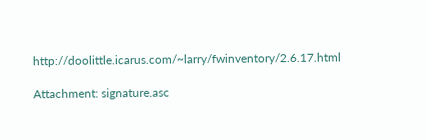http://doolittle.icarus.com/~larry/fwinventory/2.6.17.html

Attachment: signature.asc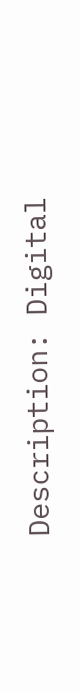Description: Digital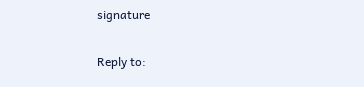signature

Reply to: